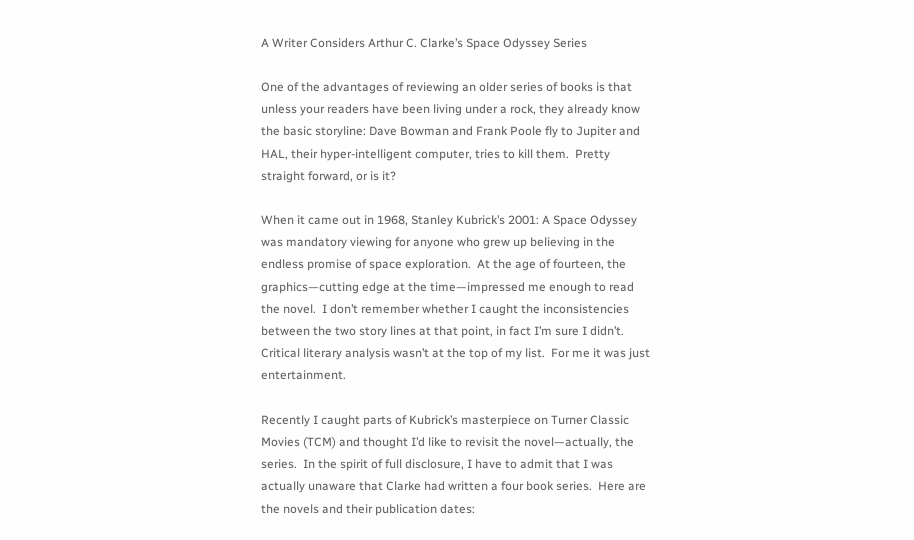A Writer Considers Arthur C. Clarke’s Space Odyssey Series

One of the advantages of reviewing an older series of books is that unless your readers have been living under a rock, they already know the basic storyline: Dave Bowman and Frank Poole fly to Jupiter and HAL, their hyper-intelligent computer, tries to kill them.  Pretty straight forward, or is it?

When it came out in 1968, Stanley Kubrick’s 2001: A Space Odyssey was mandatory viewing for anyone who grew up believing in the endless promise of space exploration.  At the age of fourteen, the graphics—cutting edge at the time—impressed me enough to read the novel.  I don’t remember whether I caught the inconsistencies between the two story lines at that point, in fact I’m sure I didn’t.  Critical literary analysis wasn’t at the top of my list.  For me it was just entertainment.

Recently I caught parts of Kubrick’s masterpiece on Turner Classic Movies (TCM) and thought I’d like to revisit the novel—actually, the series.  In the spirit of full disclosure, I have to admit that I was actually unaware that Clarke had written a four book series.  Here are the novels and their publication dates: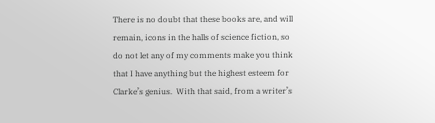There is no doubt that these books are, and will remain, icons in the halls of science fiction, so do not let any of my comments make you think that I have anything but the highest esteem for Clarke’s genius.  With that said, from a writer’s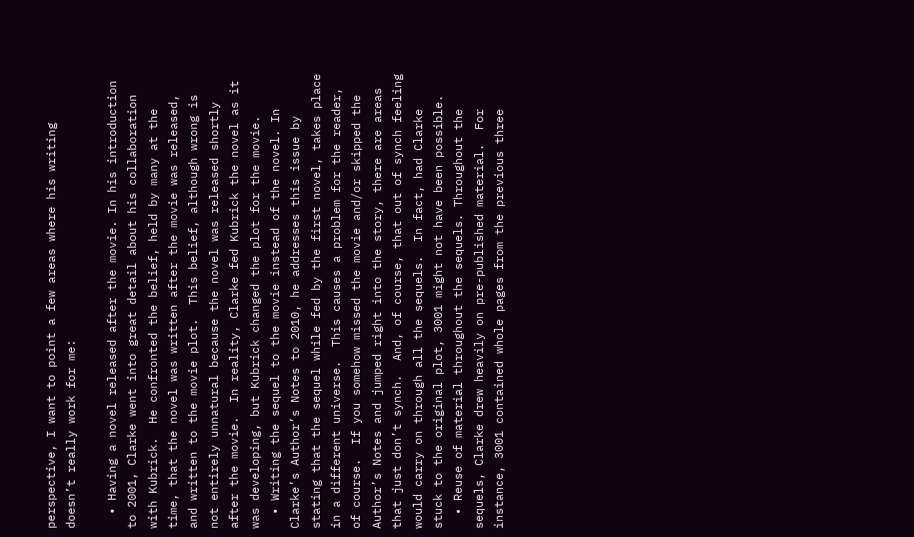perspective, I want to point a few areas where his writing doesn’t really work for me:

  • Having a novel released after the movie. In his introduction to 2001, Clarke went into great detail about his collaboration with Kubrick.  He confronted the belief, held by many at the time, that the novel was written after the movie was released, and written to the movie plot.  This belief, although wrong is not entirely unnatural because the novel was released shortly after the movie.  In reality, Clarke fed Kubrick the novel as it was developing, but Kubrick changed the plot for the movie.
  • Writing the sequel to the movie instead of the novel. In Clarke’s Author’s Notes to 2010, he addresses this issue by stating that the sequel while fed by the first novel, takes place in a different universe.  This causes a problem for the reader, of course.  If you somehow missed the movie and/or skipped the Author’s Notes and jumped right into the story, there are areas that just don’t synch.  And, of course, that out of synch feeling would carry on through all the sequels.  In fact, had Clarke stuck to the original plot, 3001 might not have been possible.
  • Reuse of material throughout the sequels. Throughout the sequels, Clarke drew heavily on pre-published material.  For instance, 3001 contained whole pages from the previous three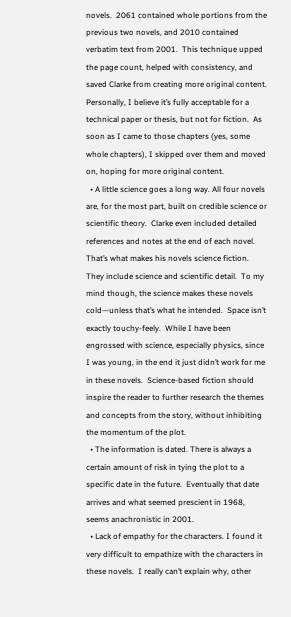novels.  2061 contained whole portions from the previous two novels, and 2010 contained verbatim text from 2001.  This technique upped the page count, helped with consistency, and saved Clarke from creating more original content.  Personally, I believe it’s fully acceptable for a technical paper or thesis, but not for fiction.  As soon as I came to those chapters (yes, some whole chapters), I skipped over them and moved on, hoping for more original content.
  • A little science goes a long way. All four novels are, for the most part, built on credible science or scientific theory.  Clarke even included detailed references and notes at the end of each novel.  That’s what makes his novels science fiction.  They include science and scientific detail.  To my mind though, the science makes these novels cold—unless that’s what he intended.  Space isn’t exactly touchy-feely.  While I have been engrossed with science, especially physics, since I was young, in the end it just didn’t work for me in these novels.  Science-based fiction should inspire the reader to further research the themes and concepts from the story, without inhibiting the momentum of the plot.
  • The information is dated. There is always a certain amount of risk in tying the plot to a specific date in the future.  Eventually that date arrives and what seemed prescient in 1968, seems anachronistic in 2001.
  • Lack of empathy for the characters. I found it very difficult to empathize with the characters in these novels.  I really can’t explain why, other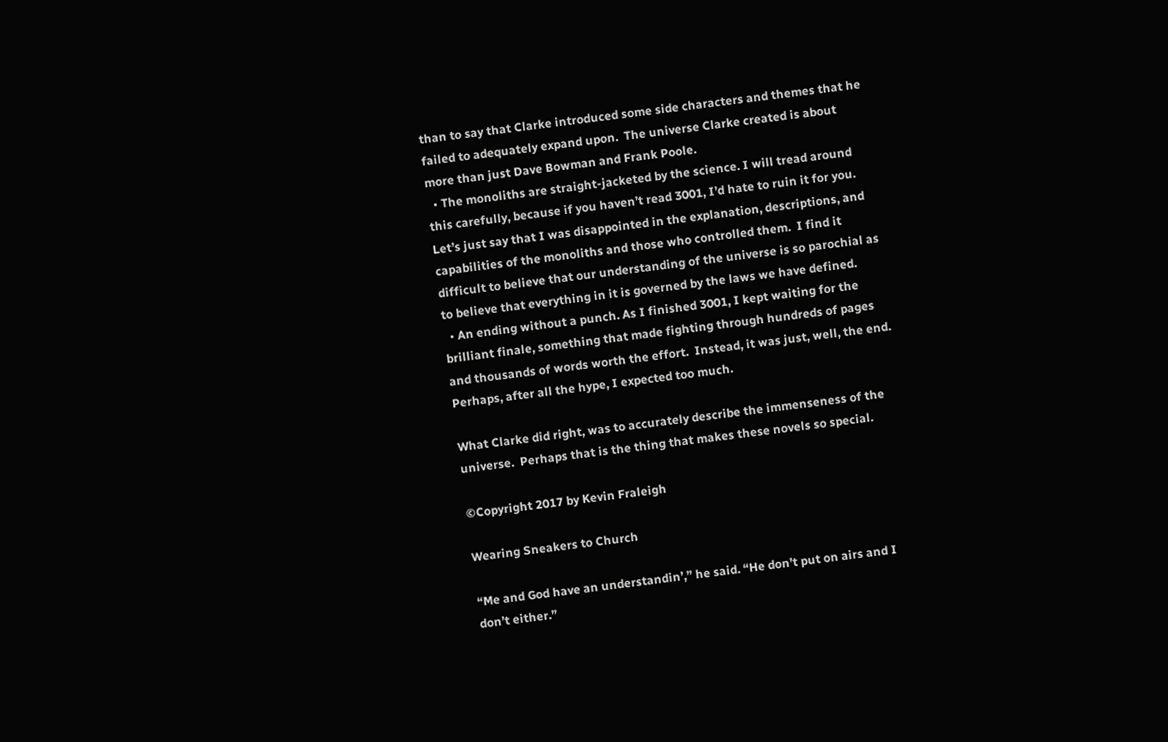than to say that Clarke introduced some side characters and themes that he failed to adequately expand upon.  The universe Clarke created is about more than just Dave Bowman and Frank Poole.
  • The monoliths are straight-jacketed by the science. I will tread around this carefully, because if you haven’t read 3001, I’d hate to ruin it for you.  Let’s just say that I was disappointed in the explanation, descriptions, and capabilities of the monoliths and those who controlled them.  I find it difficult to believe that our understanding of the universe is so parochial as to believe that everything in it is governed by the laws we have defined.
  • An ending without a punch. As I finished 3001, I kept waiting for the brilliant finale, something that made fighting through hundreds of pages and thousands of words worth the effort.  Instead, it was just, well, the end.  Perhaps, after all the hype, I expected too much.

What Clarke did right, was to accurately describe the immenseness of the universe.  Perhaps that is the thing that makes these novels so special.

©Copyright 2017 by Kevin Fraleigh

Wearing Sneakers to Church

“Me and God have an understandin’,” he said. “He don’t put on airs and I don’t either.”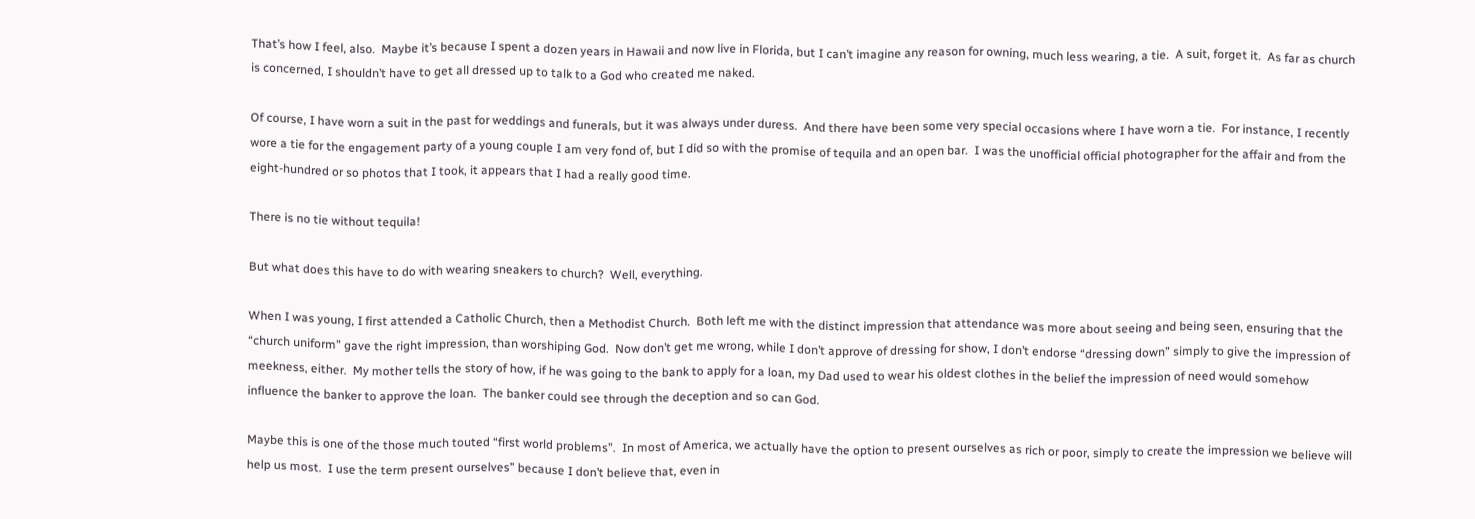That’s how I feel, also.  Maybe it’s because I spent a dozen years in Hawaii and now live in Florida, but I can’t imagine any reason for owning, much less wearing, a tie.  A suit, forget it.  As far as church is concerned, I shouldn’t have to get all dressed up to talk to a God who created me naked.

Of course, I have worn a suit in the past for weddings and funerals, but it was always under duress.  And there have been some very special occasions where I have worn a tie.  For instance, I recently wore a tie for the engagement party of a young couple I am very fond of, but I did so with the promise of tequila and an open bar.  I was the unofficial official photographer for the affair and from the eight-hundred or so photos that I took, it appears that I had a really good time.

There is no tie without tequila!

But what does this have to do with wearing sneakers to church?  Well, everything.

When I was young, I first attended a Catholic Church, then a Methodist Church.  Both left me with the distinct impression that attendance was more about seeing and being seen, ensuring that the “church uniform” gave the right impression, than worshiping God.  Now don’t get me wrong, while I don’t approve of dressing for show, I don’t endorse “dressing down” simply to give the impression of meekness, either.  My mother tells the story of how, if he was going to the bank to apply for a loan, my Dad used to wear his oldest clothes in the belief the impression of need would somehow influence the banker to approve the loan.  The banker could see through the deception and so can God.

Maybe this is one of the those much touted “first world problems”.  In most of America, we actually have the option to present ourselves as rich or poor, simply to create the impression we believe will help us most.  I use the term present ourselves” because I don’t believe that, even in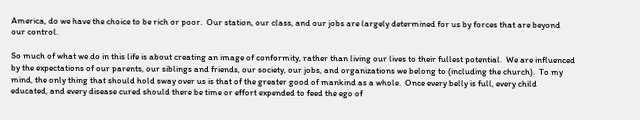America, do we have the choice to be rich or poor.  Our station, our class, and our jobs are largely determined for us by forces that are beyond our control.

So much of what we do in this life is about creating an image of conformity, rather than living our lives to their fullest potential.  We are influenced by the expectations of our parents, our siblings and friends, our society, our jobs, and organizations we belong to (including the church).  To my mind, the only thing that should hold sway over us is that of the greater good of mankind as a whole.  Once every belly is full, every child educated, and every disease cured should there be time or effort expended to feed the ego of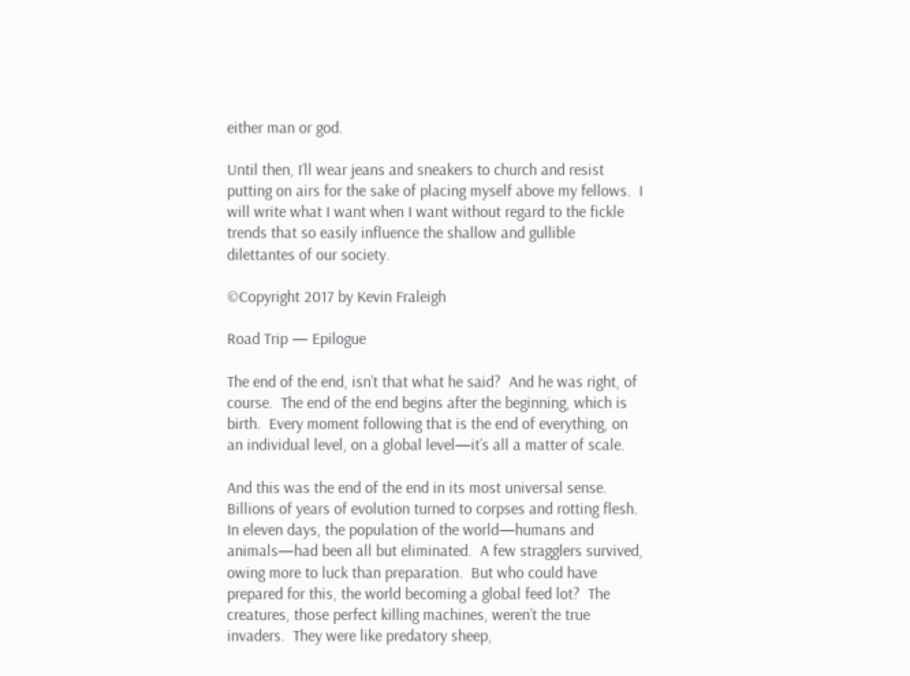either man or god.

Until then, I’ll wear jeans and sneakers to church and resist putting on airs for the sake of placing myself above my fellows.  I will write what I want when I want without regard to the fickle trends that so easily influence the shallow and gullible dilettantes of our society.

©Copyright 2017 by Kevin Fraleigh

Road Trip — Epilogue

The end of the end, isn’t that what he said?  And he was right, of course.  The end of the end begins after the beginning, which is birth.  Every moment following that is the end of everything, on an individual level, on a global level—it’s all a matter of scale.

And this was the end of the end in its most universal sense.  Billions of years of evolution turned to corpses and rotting flesh.  In eleven days, the population of the world—humans and animals—had been all but eliminated.  A few stragglers survived, owing more to luck than preparation.  But who could have prepared for this, the world becoming a global feed lot?  The creatures, those perfect killing machines, weren’t the true invaders.  They were like predatory sheep,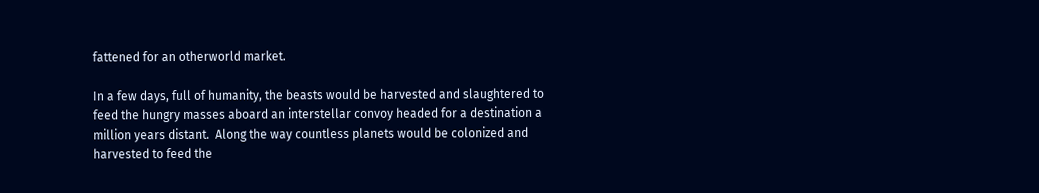fattened for an otherworld market.

In a few days, full of humanity, the beasts would be harvested and slaughtered to feed the hungry masses aboard an interstellar convoy headed for a destination a million years distant.  Along the way countless planets would be colonized and harvested to feed the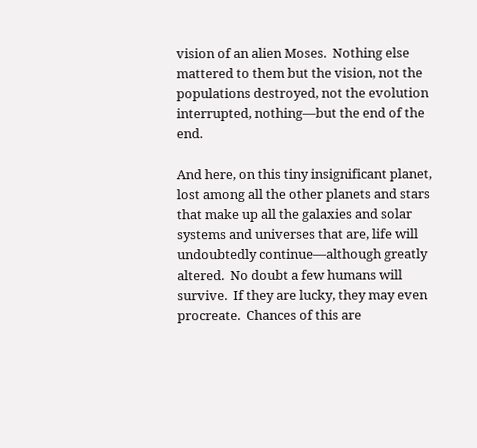vision of an alien Moses.  Nothing else mattered to them but the vision, not the populations destroyed, not the evolution interrupted, nothing—but the end of the end.

And here, on this tiny insignificant planet, lost among all the other planets and stars that make up all the galaxies and solar systems and universes that are, life will undoubtedly continue—although greatly altered.  No doubt a few humans will survive.  If they are lucky, they may even procreate.  Chances of this are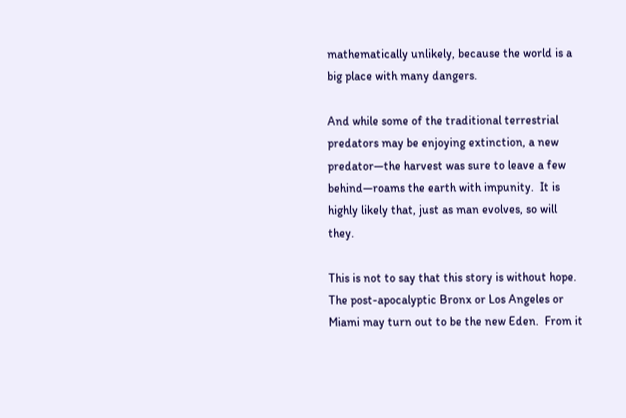mathematically unlikely, because the world is a big place with many dangers.

And while some of the traditional terrestrial predators may be enjoying extinction, a new predator—the harvest was sure to leave a few behind—roams the earth with impunity.  It is highly likely that, just as man evolves, so will they.

This is not to say that this story is without hope.  The post-apocalyptic Bronx or Los Angeles or Miami may turn out to be the new Eden.  From it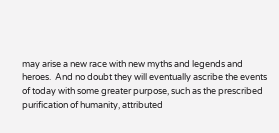may arise a new race with new myths and legends and heroes.  And no doubt they will eventually ascribe the events of today with some greater purpose, such as the prescribed purification of humanity, attributed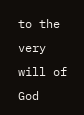to the very will of God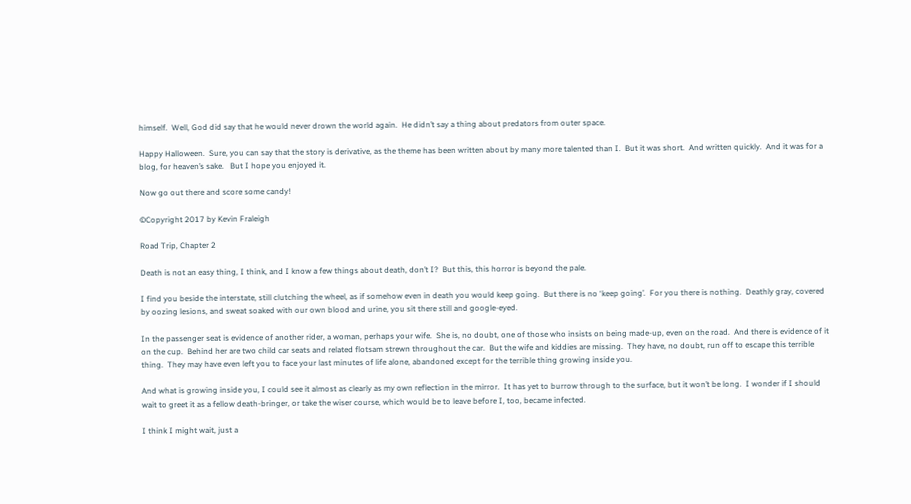himself.  Well, God did say that he would never drown the world again.  He didn’t say a thing about predators from outer space.

Happy Halloween.  Sure, you can say that the story is derivative, as the theme has been written about by many more talented than I.  But it was short.  And written quickly.  And it was for a blog, for heaven’s sake.   But I hope you enjoyed it.

Now go out there and score some candy!

©Copyright 2017 by Kevin Fraleigh

Road Trip, Chapter 2

Death is not an easy thing, I think, and I know a few things about death, don’t I?  But this, this horror is beyond the pale.

I find you beside the interstate, still clutching the wheel, as if somehow even in death you would keep going.  But there is no ‘keep going’.  For you there is nothing.  Deathly gray, covered by oozing lesions, and sweat soaked with our own blood and urine, you sit there still and google-eyed.

In the passenger seat is evidence of another rider, a woman, perhaps your wife.  She is, no doubt, one of those who insists on being made-up, even on the road.  And there is evidence of it on the cup.  Behind her are two child car seats and related flotsam strewn throughout the car.  But the wife and kiddies are missing.  They have, no doubt, run off to escape this terrible thing.  They may have even left you to face your last minutes of life alone, abandoned except for the terrible thing growing inside you.

And what is growing inside you, I could see it almost as clearly as my own reflection in the mirror.  It has yet to burrow through to the surface, but it won’t be long.  I wonder if I should wait to greet it as a fellow death-bringer, or take the wiser course, which would be to leave before I, too, became infected.

I think I might wait, just a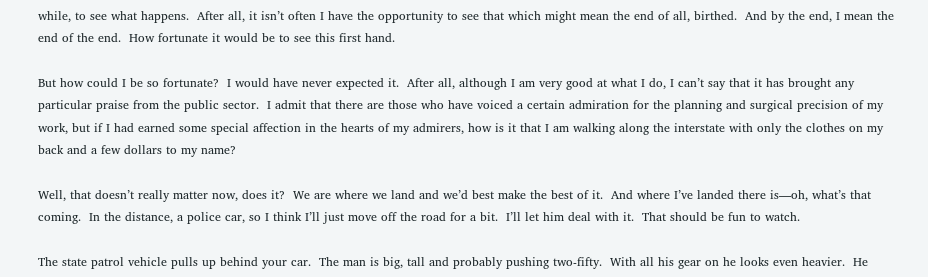while, to see what happens.  After all, it isn’t often I have the opportunity to see that which might mean the end of all, birthed.  And by the end, I mean the end of the end.  How fortunate it would be to see this first hand.

But how could I be so fortunate?  I would have never expected it.  After all, although I am very good at what I do, I can’t say that it has brought any particular praise from the public sector.  I admit that there are those who have voiced a certain admiration for the planning and surgical precision of my work, but if I had earned some special affection in the hearts of my admirers, how is it that I am walking along the interstate with only the clothes on my back and a few dollars to my name?

Well, that doesn’t really matter now, does it?  We are where we land and we’d best make the best of it.  And where I’ve landed there is—oh, what’s that coming.  In the distance, a police car, so I think I’ll just move off the road for a bit.  I’ll let him deal with it.  That should be fun to watch.

The state patrol vehicle pulls up behind your car.  The man is big, tall and probably pushing two-fifty.  With all his gear on he looks even heavier.  He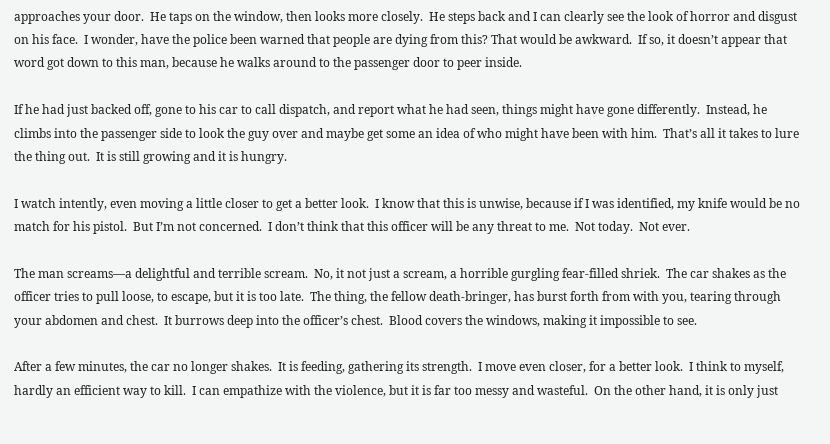approaches your door.  He taps on the window, then looks more closely.  He steps back and I can clearly see the look of horror and disgust on his face.  I wonder, have the police been warned that people are dying from this? That would be awkward.  If so, it doesn’t appear that word got down to this man, because he walks around to the passenger door to peer inside.

If he had just backed off, gone to his car to call dispatch, and report what he had seen, things might have gone differently.  Instead, he climbs into the passenger side to look the guy over and maybe get some an idea of who might have been with him.  That’s all it takes to lure the thing out.  It is still growing and it is hungry.

I watch intently, even moving a little closer to get a better look.  I know that this is unwise, because if I was identified, my knife would be no match for his pistol.  But I’m not concerned.  I don’t think that this officer will be any threat to me.  Not today.  Not ever.

The man screams—a delightful and terrible scream.  No, it not just a scream, a horrible gurgling fear-filled shriek.  The car shakes as the officer tries to pull loose, to escape, but it is too late.  The thing, the fellow death-bringer, has burst forth from with you, tearing through your abdomen and chest.  It burrows deep into the officer’s chest.  Blood covers the windows, making it impossible to see.

After a few minutes, the car no longer shakes.  It is feeding, gathering its strength.  I move even closer, for a better look.  I think to myself, hardly an efficient way to kill.  I can empathize with the violence, but it is far too messy and wasteful.  On the other hand, it is only just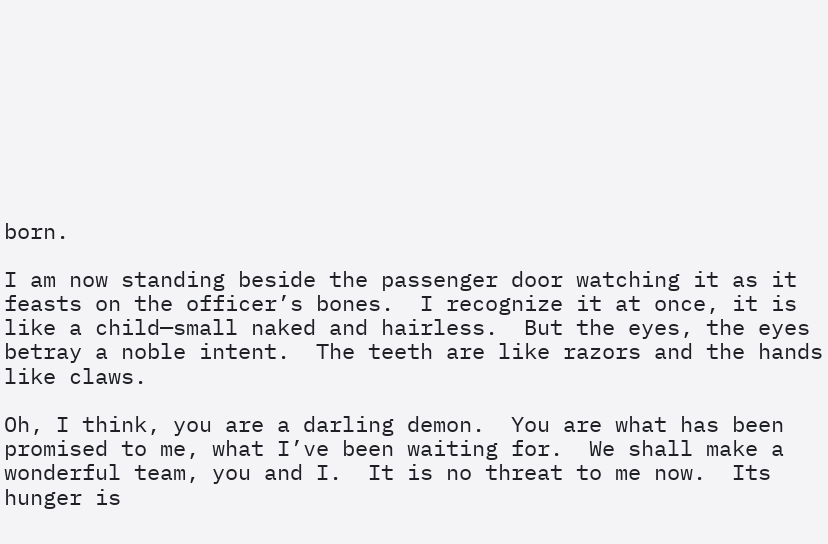born.

I am now standing beside the passenger door watching it as it feasts on the officer’s bones.  I recognize it at once, it is like a child—small naked and hairless.  But the eyes, the eyes betray a noble intent.  The teeth are like razors and the hands like claws.

Oh, I think, you are a darling demon.  You are what has been promised to me, what I’ve been waiting for.  We shall make a wonderful team, you and I.  It is no threat to me now.  Its hunger is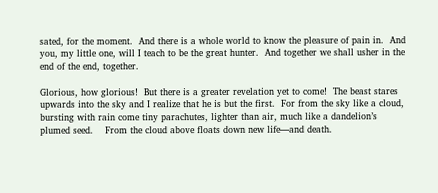sated, for the moment.  And there is a whole world to know the pleasure of pain in.  And you, my little one, will I teach to be the great hunter.  And together we shall usher in the end of the end, together.

Glorious, how glorious!  But there is a greater revelation yet to come!  The beast stares upwards into the sky and I realize that he is but the first.  For from the sky like a cloud, bursting with rain come tiny parachutes, lighter than air, much like a dandelion’s plumed seed.    From the cloud above floats down new life—and death.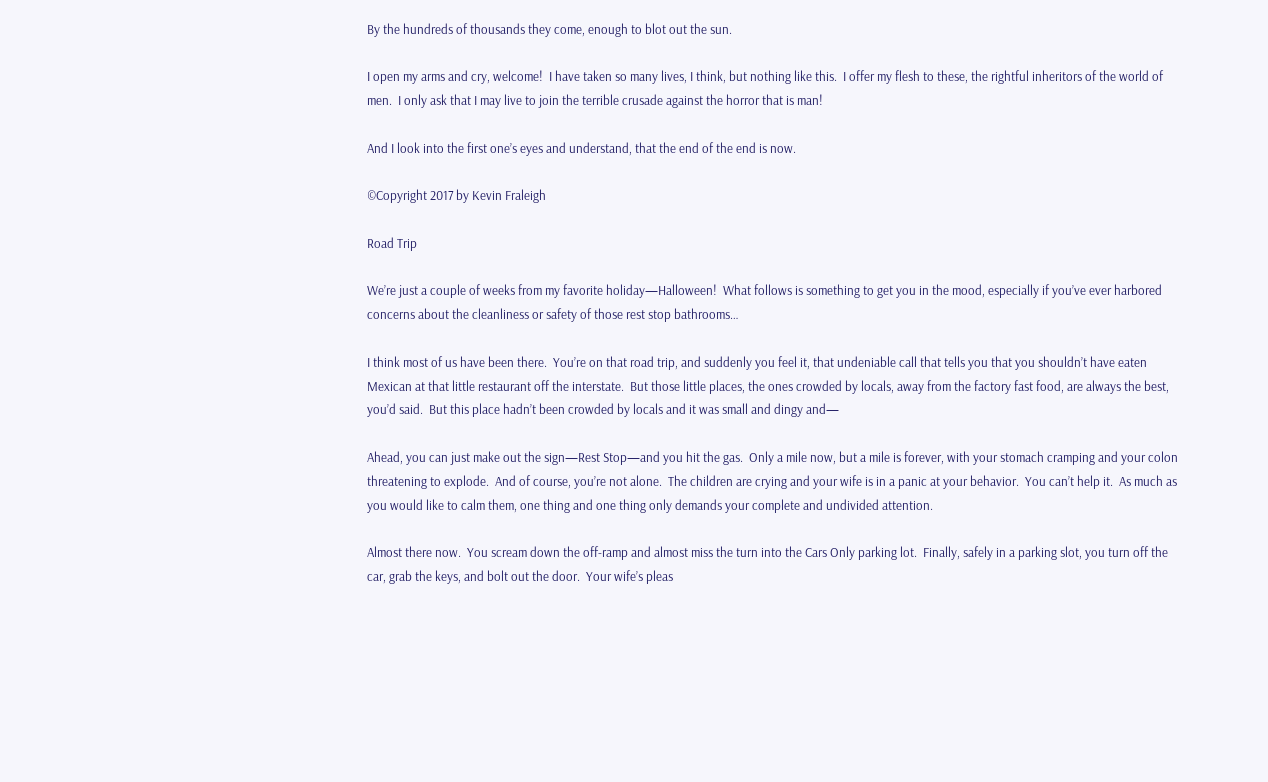By the hundreds of thousands they come, enough to blot out the sun.

I open my arms and cry, welcome!  I have taken so many lives, I think, but nothing like this.  I offer my flesh to these, the rightful inheritors of the world of men.  I only ask that I may live to join the terrible crusade against the horror that is man!

And I look into the first one’s eyes and understand, that the end of the end is now.

©Copyright 2017 by Kevin Fraleigh

Road Trip

We’re just a couple of weeks from my favorite holiday—Halloween!  What follows is something to get you in the mood, especially if you’ve ever harbored concerns about the cleanliness or safety of those rest stop bathrooms…

I think most of us have been there.  You’re on that road trip, and suddenly you feel it, that undeniable call that tells you that you shouldn’t have eaten Mexican at that little restaurant off the interstate.  But those little places, the ones crowded by locals, away from the factory fast food, are always the best, you’d said.  But this place hadn’t been crowded by locals and it was small and dingy and—

Ahead, you can just make out the sign—Rest Stop—and you hit the gas.  Only a mile now, but a mile is forever, with your stomach cramping and your colon threatening to explode.  And of course, you’re not alone.  The children are crying and your wife is in a panic at your behavior.  You can’t help it.  As much as you would like to calm them, one thing and one thing only demands your complete and undivided attention.

Almost there now.  You scream down the off-ramp and almost miss the turn into the Cars Only parking lot.  Finally, safely in a parking slot, you turn off the car, grab the keys, and bolt out the door.  Your wife’s pleas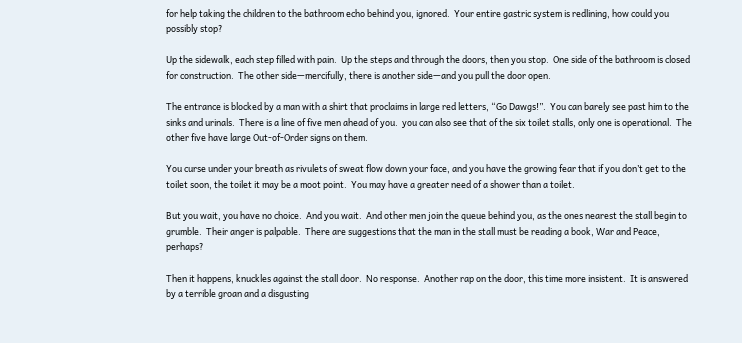for help taking the children to the bathroom echo behind you, ignored.  Your entire gastric system is redlining, how could you possibly stop?

Up the sidewalk, each step filled with pain.  Up the steps and through the doors, then you stop.  One side of the bathroom is closed for construction.  The other side—mercifully, there is another side—and you pull the door open.

The entrance is blocked by a man with a shirt that proclaims in large red letters, “Go Dawgs!”.  You can barely see past him to the sinks and urinals.  There is a line of five men ahead of you.  you can also see that of the six toilet stalls, only one is operational.  The other five have large Out-of-Order signs on them.

You curse under your breath as rivulets of sweat flow down your face, and you have the growing fear that if you don’t get to the toilet soon, the toilet it may be a moot point.  You may have a greater need of a shower than a toilet.

But you wait, you have no choice.  And you wait.  And other men join the queue behind you, as the ones nearest the stall begin to grumble.  Their anger is palpable.  There are suggestions that the man in the stall must be reading a book, War and Peace, perhaps?

Then it happens, knuckles against the stall door.  No response.  Another rap on the door, this time more insistent.  It is answered by a terrible groan and a disgusting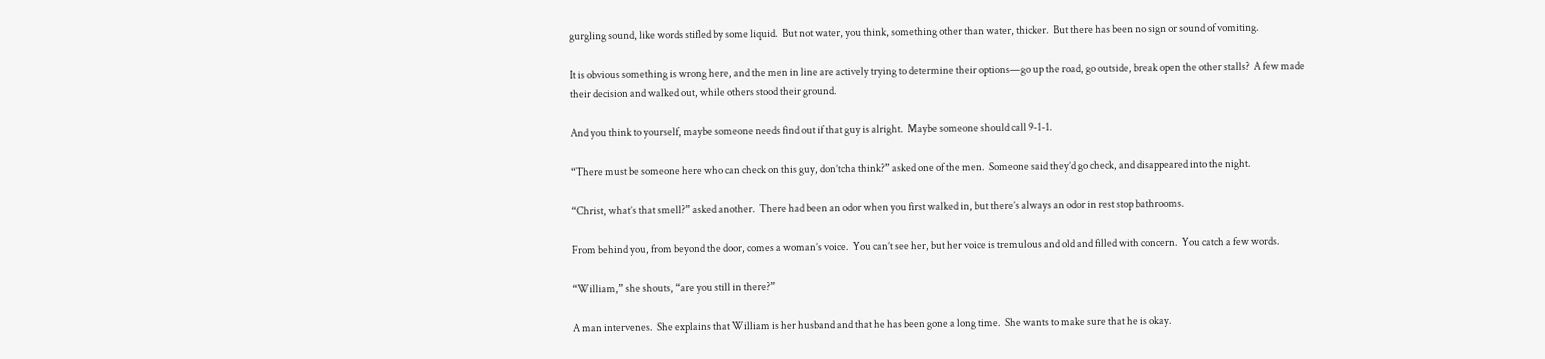gurgling sound, like words stifled by some liquid.  But not water, you think, something other than water, thicker.  But there has been no sign or sound of vomiting.

It is obvious something is wrong here, and the men in line are actively trying to determine their options—go up the road, go outside, break open the other stalls?  A few made their decision and walked out, while others stood their ground.

And you think to yourself, maybe someone needs find out if that guy is alright.  Maybe someone should call 9-1-1.

“There must be someone here who can check on this guy, don’tcha think?” asked one of the men.  Someone said they’d go check, and disappeared into the night.

“Christ, what’s that smell?” asked another.  There had been an odor when you first walked in, but there’s always an odor in rest stop bathrooms.

From behind you, from beyond the door, comes a woman’s voice.  You can’t see her, but her voice is tremulous and old and filled with concern.  You catch a few words.

“William,” she shouts, “are you still in there?”

A man intervenes.  She explains that William is her husband and that he has been gone a long time.  She wants to make sure that he is okay.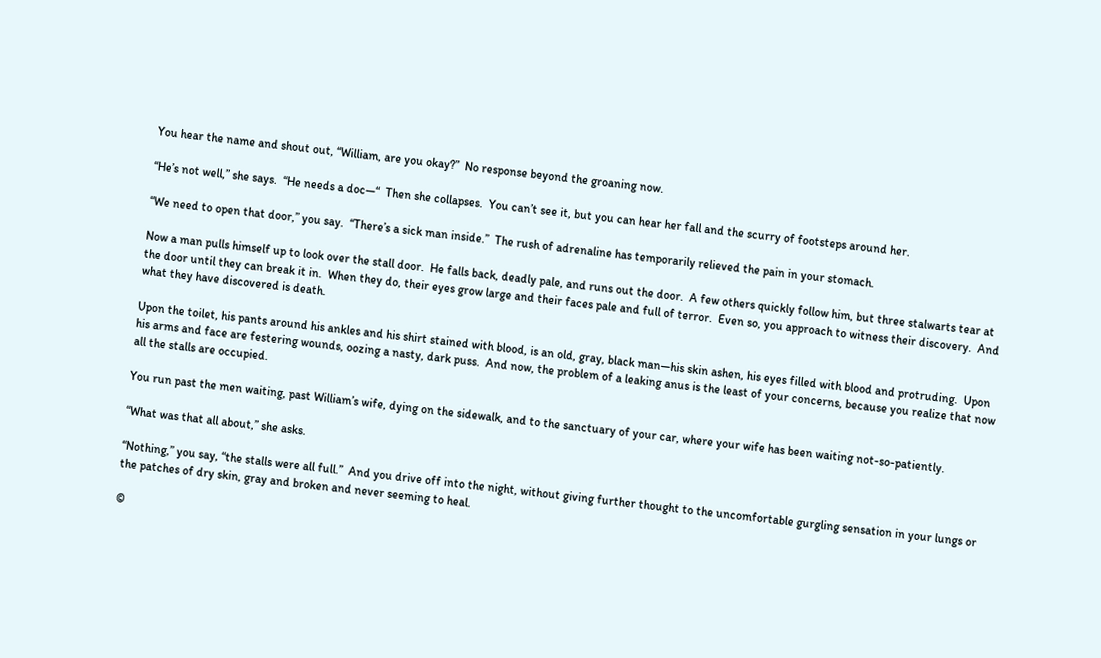You hear the name and shout out, “William, are you okay?”  No response beyond the groaning now.

“He’s not well,” she says.  “He needs a doc—“  Then she collapses.  You can’t see it, but you can hear her fall and the scurry of footsteps around her.

“We need to open that door,” you say.  “There’s a sick man inside.”  The rush of adrenaline has temporarily relieved the pain in your stomach.

Now a man pulls himself up to look over the stall door.  He falls back, deadly pale, and runs out the door.  A few others quickly follow him, but three stalwarts tear at the door until they can break it in.  When they do, their eyes grow large and their faces pale and full of terror.  Even so, you approach to witness their discovery.  And what they have discovered is death.

Upon the toilet, his pants around his ankles and his shirt stained with blood, is an old, gray, black man—his skin ashen, his eyes filled with blood and protruding.  Upon his arms and face are festering wounds, oozing a nasty, dark puss.  And now, the problem of a leaking anus is the least of your concerns, because you realize that now all the stalls are occupied.

You run past the men waiting, past William’s wife, dying on the sidewalk, and to the sanctuary of your car, where your wife has been waiting not-so-patiently.

“What was that all about,” she asks.

“Nothing,” you say, “the stalls were all full.”  And you drive off into the night, without giving further thought to the uncomfortable gurgling sensation in your lungs or the patches of dry skin, gray and broken and never seeming to heal.

©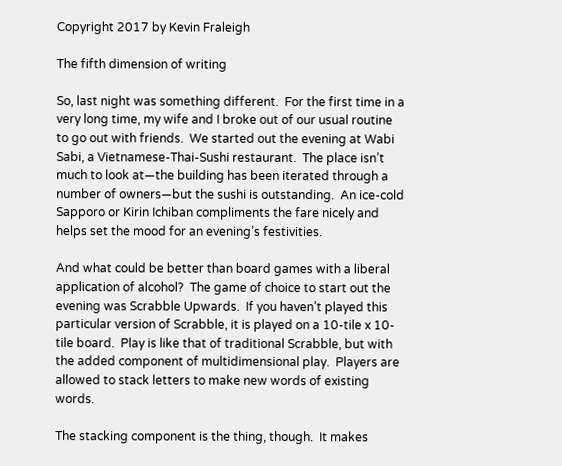Copyright 2017 by Kevin Fraleigh

The fifth dimension of writing

So, last night was something different.  For the first time in a very long time, my wife and I broke out of our usual routine to go out with friends.  We started out the evening at Wabi Sabi, a Vietnamese-Thai-Sushi restaurant.  The place isn’t much to look at—the building has been iterated through a number of owners—but the sushi is outstanding.  An ice-cold Sapporo or Kirin Ichiban compliments the fare nicely and helps set the mood for an evening’s festivities.

And what could be better than board games with a liberal application of alcohol?  The game of choice to start out the evening was Scrabble Upwards.  If you haven’t played this particular version of Scrabble, it is played on a 10-tile x 10-tile board.  Play is like that of traditional Scrabble, but with the added component of multidimensional play.  Players are allowed to stack letters to make new words of existing words.

The stacking component is the thing, though.  It makes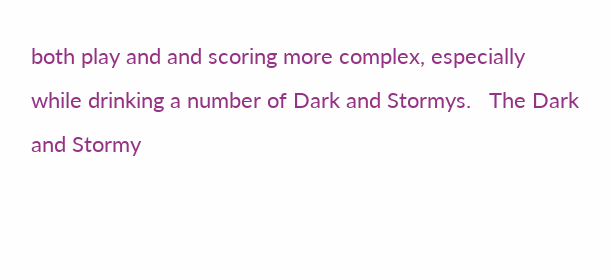both play and and scoring more complex, especially while drinking a number of Dark and Stormys.   The Dark and Stormy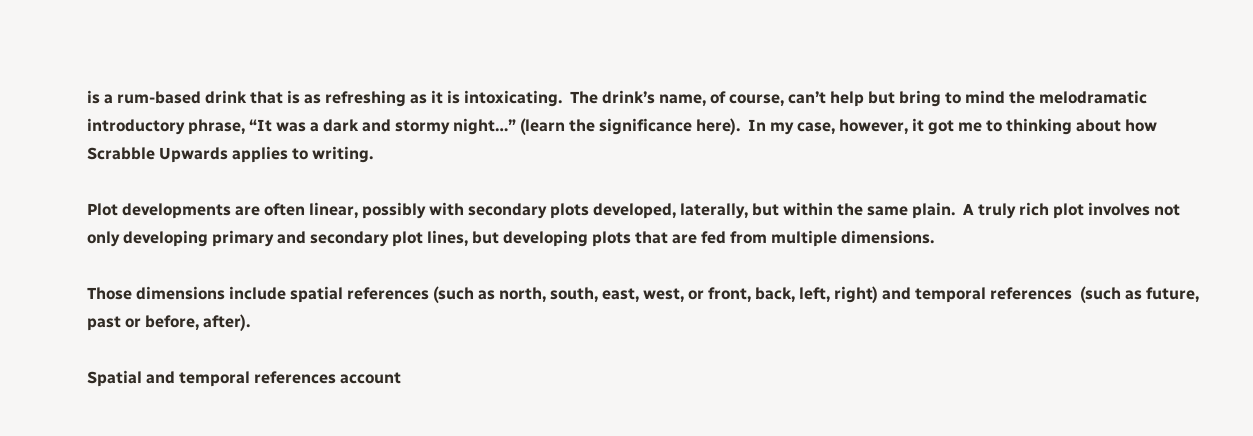is a rum-based drink that is as refreshing as it is intoxicating.  The drink’s name, of course, can’t help but bring to mind the melodramatic introductory phrase, “It was a dark and stormy night…” (learn the significance here).  In my case, however, it got me to thinking about how Scrabble Upwards applies to writing.

Plot developments are often linear, possibly with secondary plots developed, laterally, but within the same plain.  A truly rich plot involves not only developing primary and secondary plot lines, but developing plots that are fed from multiple dimensions.

Those dimensions include spatial references (such as north, south, east, west, or front, back, left, right) and temporal references  (such as future, past or before, after).

Spatial and temporal references account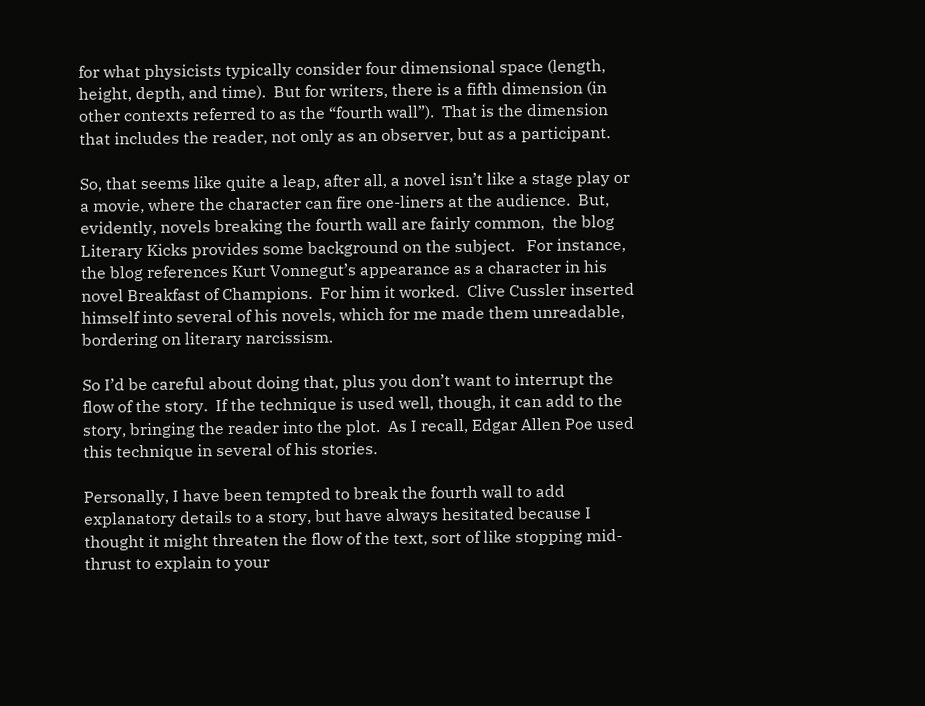for what physicists typically consider four dimensional space (length, height, depth, and time).  But for writers, there is a fifth dimension (in other contexts referred to as the “fourth wall”).  That is the dimension that includes the reader, not only as an observer, but as a participant.

So, that seems like quite a leap, after all, a novel isn’t like a stage play or a movie, where the character can fire one-liners at the audience.  But, evidently, novels breaking the fourth wall are fairly common,  the blog Literary Kicks provides some background on the subject.   For instance, the blog references Kurt Vonnegut’s appearance as a character in his novel Breakfast of Champions.  For him it worked.  Clive Cussler inserted himself into several of his novels, which for me made them unreadable, bordering on literary narcissism.

So I’d be careful about doing that, plus you don’t want to interrupt the flow of the story.  If the technique is used well, though, it can add to the story, bringing the reader into the plot.  As I recall, Edgar Allen Poe used this technique in several of his stories.

Personally, I have been tempted to break the fourth wall to add explanatory details to a story, but have always hesitated because I thought it might threaten the flow of the text, sort of like stopping mid-thrust to explain to your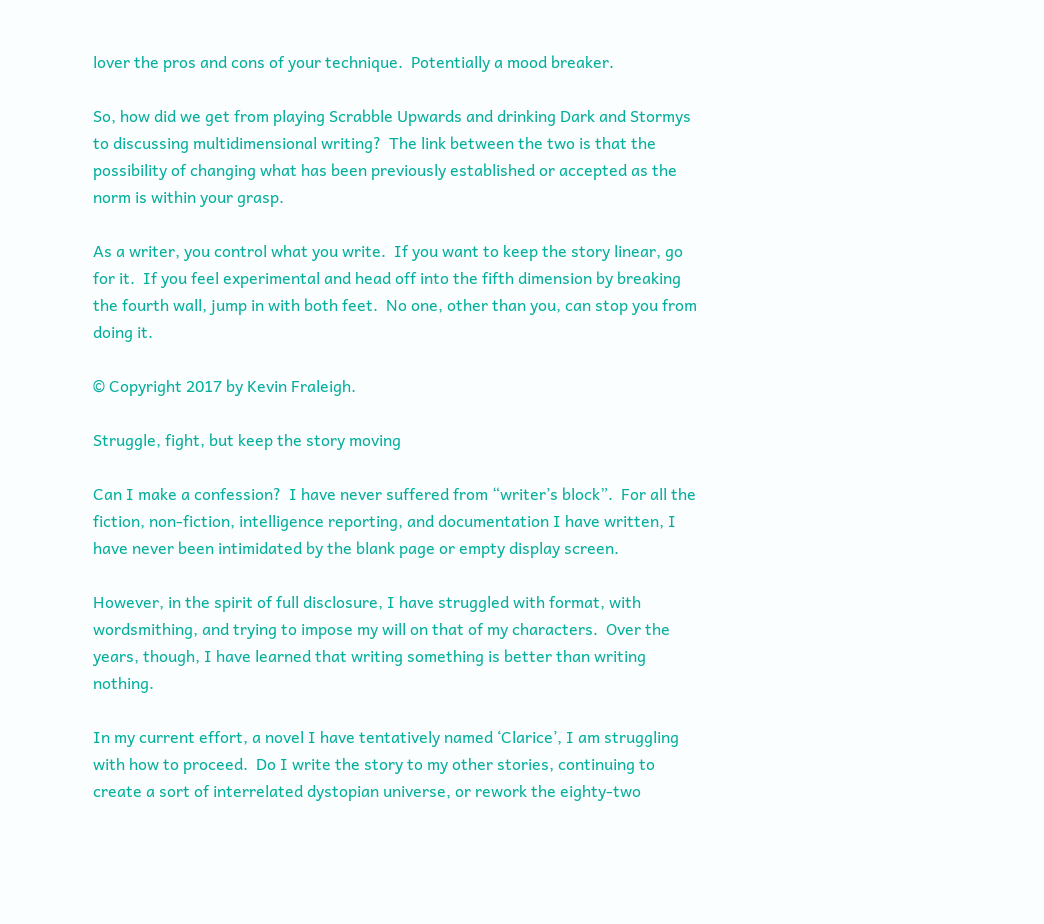lover the pros and cons of your technique.  Potentially a mood breaker.

So, how did we get from playing Scrabble Upwards and drinking Dark and Stormys to discussing multidimensional writing?  The link between the two is that the possibility of changing what has been previously established or accepted as the norm is within your grasp.

As a writer, you control what you write.  If you want to keep the story linear, go for it.  If you feel experimental and head off into the fifth dimension by breaking the fourth wall, jump in with both feet.  No one, other than you, can stop you from doing it.

© Copyright 2017 by Kevin Fraleigh.

Struggle, fight, but keep the story moving

Can I make a confession?  I have never suffered from “writer’s block”.  For all the fiction, non-fiction, intelligence reporting, and documentation I have written, I have never been intimidated by the blank page or empty display screen.

However, in the spirit of full disclosure, I have struggled with format, with wordsmithing, and trying to impose my will on that of my characters.  Over the years, though, I have learned that writing something is better than writing nothing.

In my current effort, a novel I have tentatively named ‘Clarice’, I am struggling with how to proceed.  Do I write the story to my other stories, continuing to create a sort of interrelated dystopian universe, or rework the eighty-two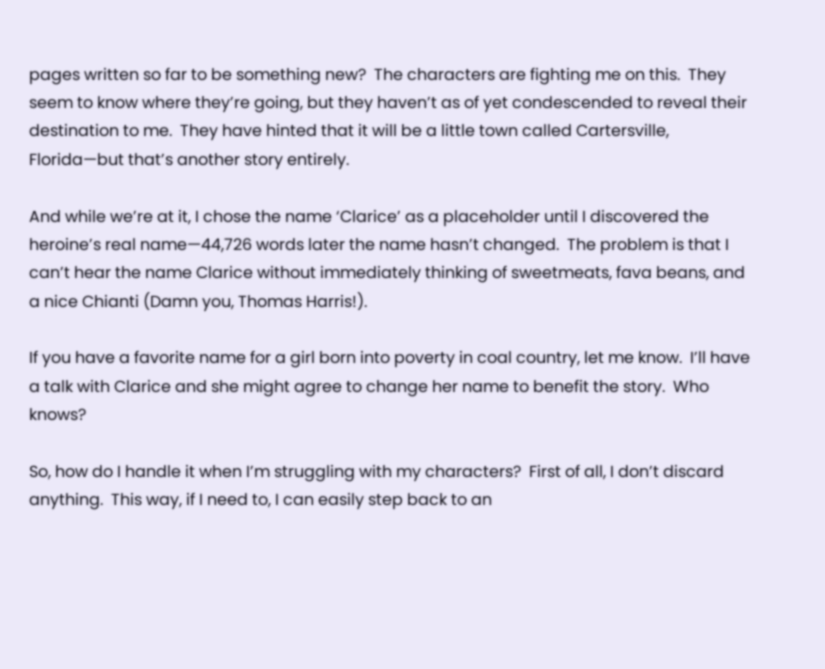pages written so far to be something new?  The characters are fighting me on this.  They seem to know where they’re going, but they haven’t as of yet condescended to reveal their destination to me.  They have hinted that it will be a little town called Cartersville, Florida—but that’s another story entirely.

And while we’re at it, I chose the name ‘Clarice’ as a placeholder until I discovered the heroine’s real name—44,726 words later the name hasn’t changed.  The problem is that I can’t hear the name Clarice without immediately thinking of sweetmeats, fava beans, and a nice Chianti (Damn you, Thomas Harris!).

If you have a favorite name for a girl born into poverty in coal country, let me know.  I’ll have a talk with Clarice and she might agree to change her name to benefit the story.  Who knows?

So, how do I handle it when I’m struggling with my characters?  First of all, I don’t discard anything.  This way, if I need to, I can easily step back to an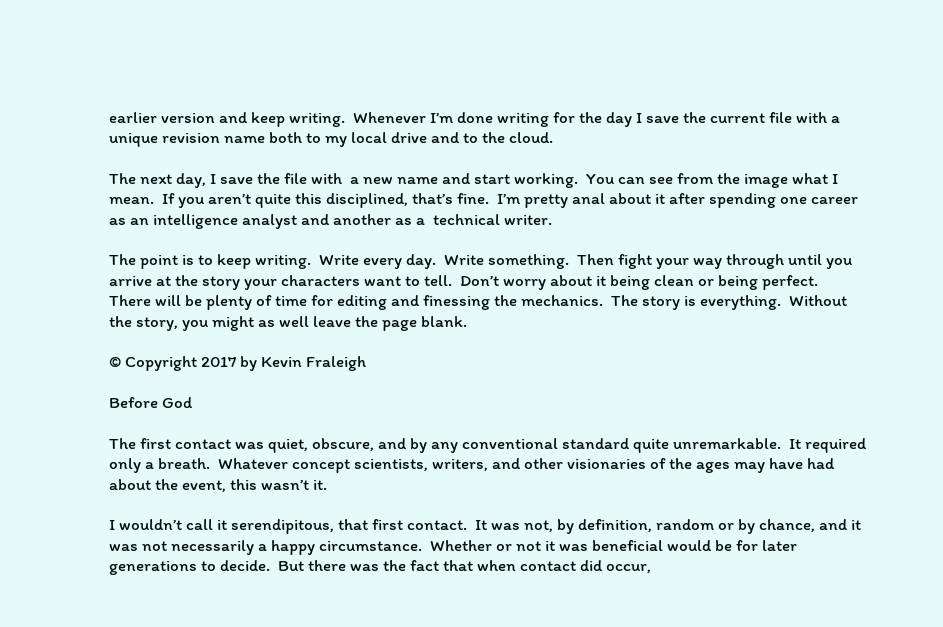earlier version and keep writing.  Whenever I’m done writing for the day I save the current file with a unique revision name both to my local drive and to the cloud.

The next day, I save the file with  a new name and start working.  You can see from the image what I mean.  If you aren’t quite this disciplined, that’s fine.  I’m pretty anal about it after spending one career as an intelligence analyst and another as a  technical writer.

The point is to keep writing.  Write every day.  Write something.  Then fight your way through until you arrive at the story your characters want to tell.  Don’t worry about it being clean or being perfect.  There will be plenty of time for editing and finessing the mechanics.  The story is everything.  Without the story, you might as well leave the page blank.

© Copyright 2017 by Kevin Fraleigh

Before God

The first contact was quiet, obscure, and by any conventional standard quite unremarkable.  It required only a breath.  Whatever concept scientists, writers, and other visionaries of the ages may have had about the event, this wasn’t it.

I wouldn’t call it serendipitous, that first contact.  It was not, by definition, random or by chance, and it was not necessarily a happy circumstance.  Whether or not it was beneficial would be for later generations to decide.  But there was the fact that when contact did occur,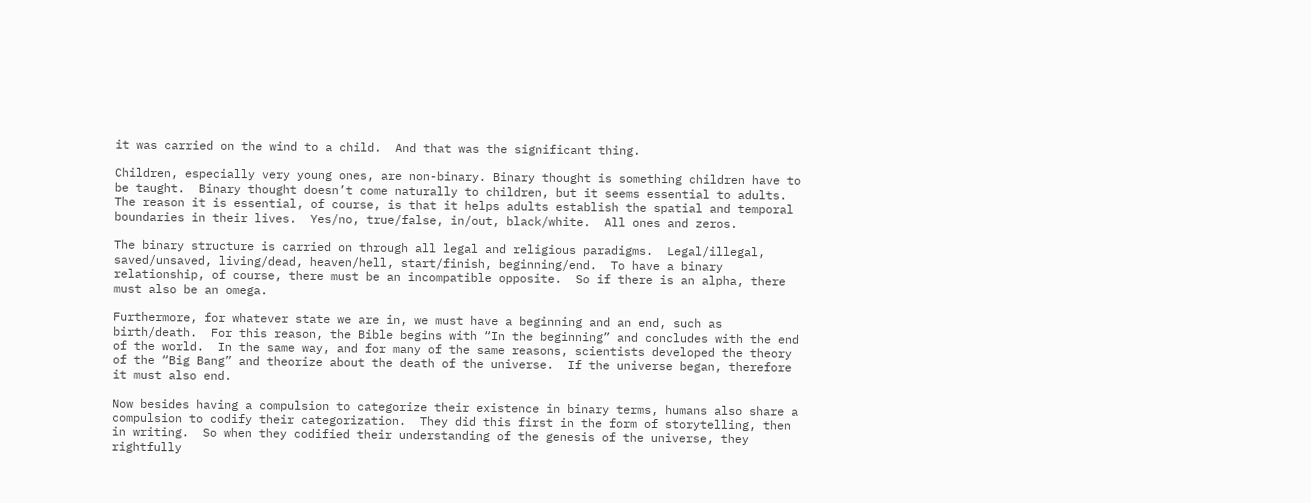it was carried on the wind to a child.  And that was the significant thing.

Children, especially very young ones, are non-binary. Binary thought is something children have to be taught.  Binary thought doesn’t come naturally to children, but it seems essential to adults.  The reason it is essential, of course, is that it helps adults establish the spatial and temporal boundaries in their lives.  Yes/no, true/false, in/out, black/white.  All ones and zeros.

The binary structure is carried on through all legal and religious paradigms.  Legal/illegal, saved/unsaved, living/dead, heaven/hell, start/finish, beginning/end.  To have a binary relationship, of course, there must be an incompatible opposite.  So if there is an alpha, there must also be an omega.

Furthermore, for whatever state we are in, we must have a beginning and an end, such as birth/death.  For this reason, the Bible begins with “In the beginning” and concludes with the end of the world.  In the same way, and for many of the same reasons, scientists developed the theory of the “Big Bang” and theorize about the death of the universe.  If the universe began, therefore it must also end.

Now besides having a compulsion to categorize their existence in binary terms, humans also share a compulsion to codify their categorization.  They did this first in the form of storytelling, then in writing.  So when they codified their understanding of the genesis of the universe, they rightfully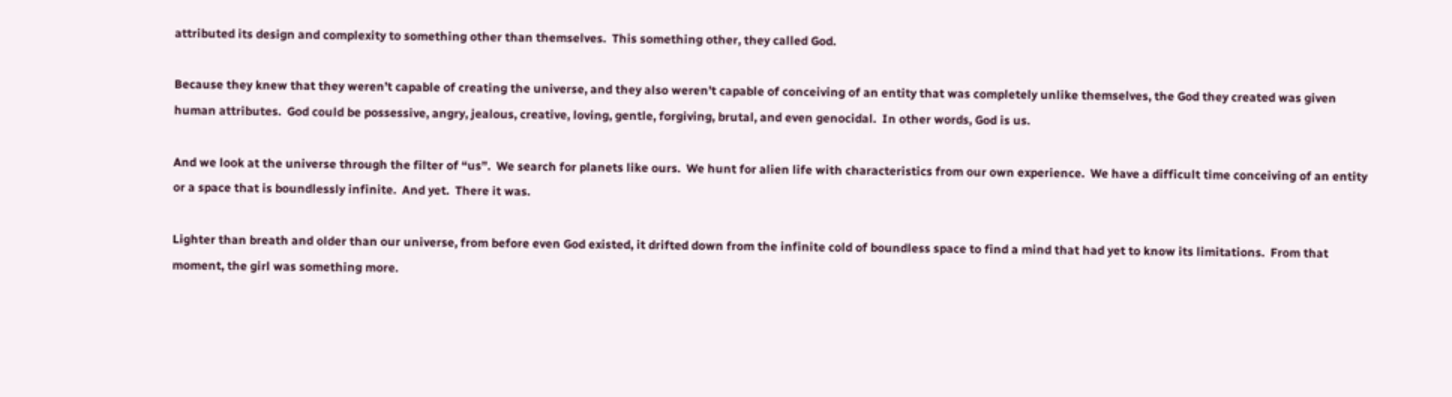attributed its design and complexity to something other than themselves.  This something other, they called God.

Because they knew that they weren’t capable of creating the universe, and they also weren’t capable of conceiving of an entity that was completely unlike themselves, the God they created was given human attributes.  God could be possessive, angry, jealous, creative, loving, gentle, forgiving, brutal, and even genocidal.  In other words, God is us.

And we look at the universe through the filter of “us”.  We search for planets like ours.  We hunt for alien life with characteristics from our own experience.  We have a difficult time conceiving of an entity or a space that is boundlessly infinite.  And yet.  There it was.

Lighter than breath and older than our universe, from before even God existed, it drifted down from the infinite cold of boundless space to find a mind that had yet to know its limitations.  From that moment, the girl was something more.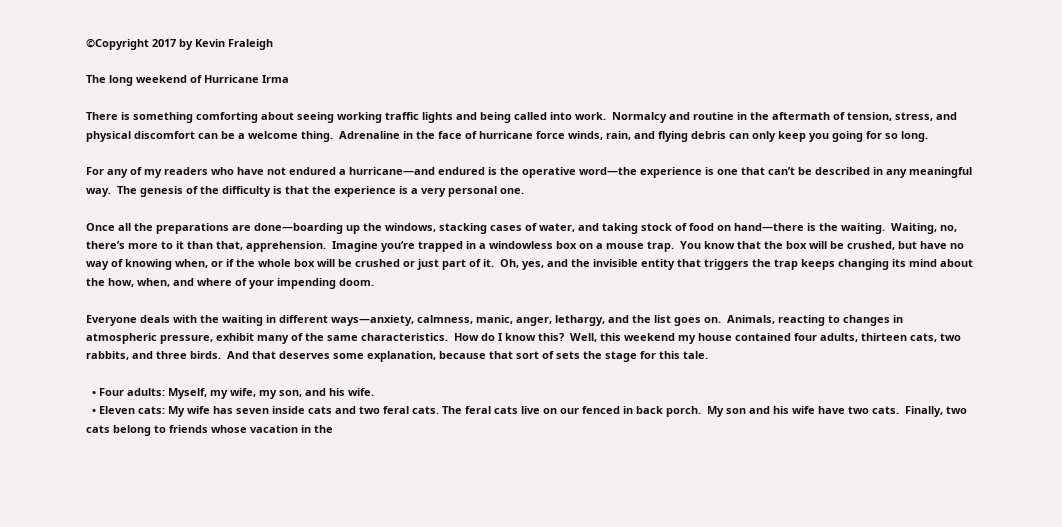©Copyright 2017 by Kevin Fraleigh

The long weekend of Hurricane Irma

There is something comforting about seeing working traffic lights and being called into work.  Normalcy and routine in the aftermath of tension, stress, and physical discomfort can be a welcome thing.  Adrenaline in the face of hurricane force winds, rain, and flying debris can only keep you going for so long.

For any of my readers who have not endured a hurricane—and endured is the operative word—the experience is one that can’t be described in any meaningful way.  The genesis of the difficulty is that the experience is a very personal one.

Once all the preparations are done—boarding up the windows, stacking cases of water, and taking stock of food on hand—there is the waiting.  Waiting, no, there’s more to it than that, apprehension.  Imagine you’re trapped in a windowless box on a mouse trap.  You know that the box will be crushed, but have no way of knowing when, or if the whole box will be crushed or just part of it.  Oh, yes, and the invisible entity that triggers the trap keeps changing its mind about the how, when, and where of your impending doom.

Everyone deals with the waiting in different ways—anxiety, calmness, manic, anger, lethargy, and the list goes on.  Animals, reacting to changes in atmospheric pressure, exhibit many of the same characteristics.  How do I know this?  Well, this weekend my house contained four adults, thirteen cats, two rabbits, and three birds.  And that deserves some explanation, because that sort of sets the stage for this tale.

  • Four adults: Myself, my wife, my son, and his wife.
  • Eleven cats: My wife has seven inside cats and two feral cats. The feral cats live on our fenced in back porch.  My son and his wife have two cats.  Finally, two cats belong to friends whose vacation in the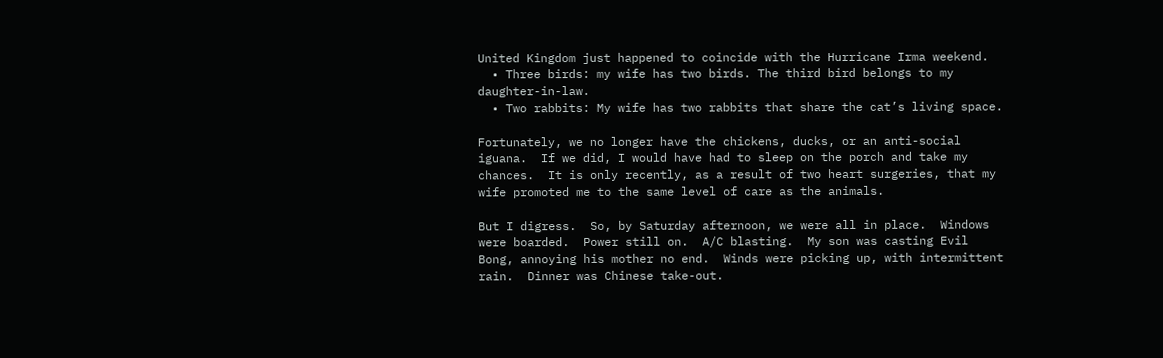United Kingdom just happened to coincide with the Hurricane Irma weekend.
  • Three birds: my wife has two birds. The third bird belongs to my daughter-in-law.
  • Two rabbits: My wife has two rabbits that share the cat’s living space.

Fortunately, we no longer have the chickens, ducks, or an anti-social iguana.  If we did, I would have had to sleep on the porch and take my chances.  It is only recently, as a result of two heart surgeries, that my wife promoted me to the same level of care as the animals.

But I digress.  So, by Saturday afternoon, we were all in place.  Windows were boarded.  Power still on.  A/C blasting.  My son was casting Evil Bong, annoying his mother no end.  Winds were picking up, with intermittent rain.  Dinner was Chinese take-out.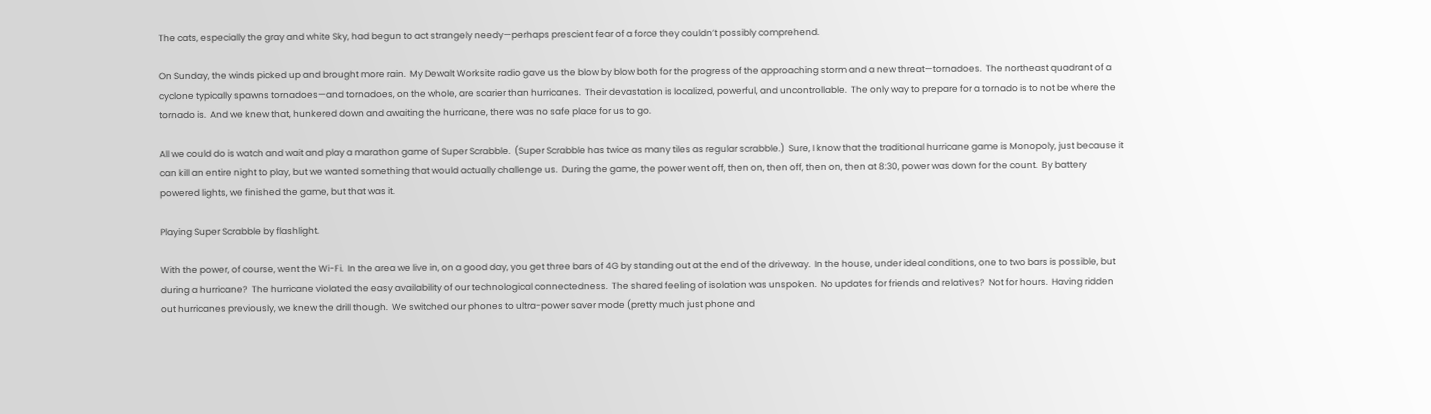The cats, especially the gray and white Sky, had begun to act strangely needy—perhaps prescient fear of a force they couldn’t possibly comprehend.

On Sunday, the winds picked up and brought more rain.  My Dewalt Worksite radio gave us the blow by blow both for the progress of the approaching storm and a new threat—tornadoes.  The northeast quadrant of a cyclone typically spawns tornadoes—and tornadoes, on the whole, are scarier than hurricanes.  Their devastation is localized, powerful, and uncontrollable.  The only way to prepare for a tornado is to not be where the tornado is.  And we knew that, hunkered down and awaiting the hurricane, there was no safe place for us to go.

All we could do is watch and wait and play a marathon game of Super Scrabble.  (Super Scrabble has twice as many tiles as regular scrabble.)  Sure, I know that the traditional hurricane game is Monopoly, just because it can kill an entire night to play, but we wanted something that would actually challenge us.  During the game, the power went off, then on, then off, then on, then at 8:30, power was down for the count.  By battery powered lights, we finished the game, but that was it.

Playing Super Scrabble by flashlight.

With the power, of course, went the Wi-Fi.  In the area we live in, on a good day, you get three bars of 4G by standing out at the end of the driveway.  In the house, under ideal conditions, one to two bars is possible, but during a hurricane?  The hurricane violated the easy availability of our technological connectedness.  The shared feeling of isolation was unspoken.  No updates for friends and relatives?  Not for hours.  Having ridden out hurricanes previously, we knew the drill though.  We switched our phones to ultra-power saver mode (pretty much just phone and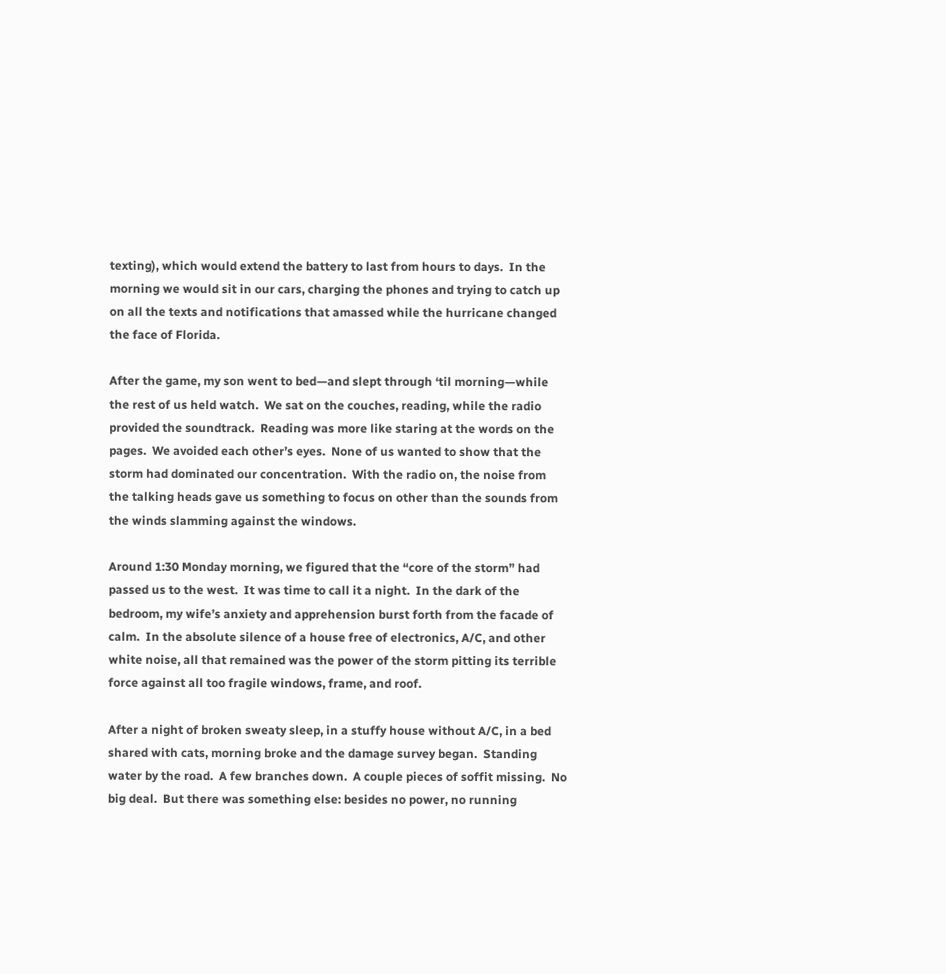texting), which would extend the battery to last from hours to days.  In the morning we would sit in our cars, charging the phones and trying to catch up on all the texts and notifications that amassed while the hurricane changed the face of Florida.

After the game, my son went to bed—and slept through ‘til morning—while the rest of us held watch.  We sat on the couches, reading, while the radio provided the soundtrack.  Reading was more like staring at the words on the pages.  We avoided each other’s eyes.  None of us wanted to show that the storm had dominated our concentration.  With the radio on, the noise from the talking heads gave us something to focus on other than the sounds from the winds slamming against the windows.

Around 1:30 Monday morning, we figured that the “core of the storm” had passed us to the west.  It was time to call it a night.  In the dark of the bedroom, my wife’s anxiety and apprehension burst forth from the facade of calm.  In the absolute silence of a house free of electronics, A/C, and other white noise, all that remained was the power of the storm pitting its terrible force against all too fragile windows, frame, and roof.

After a night of broken sweaty sleep, in a stuffy house without A/C, in a bed shared with cats, morning broke and the damage survey began.  Standing water by the road.  A few branches down.  A couple pieces of soffit missing.  No big deal.  But there was something else: besides no power, no running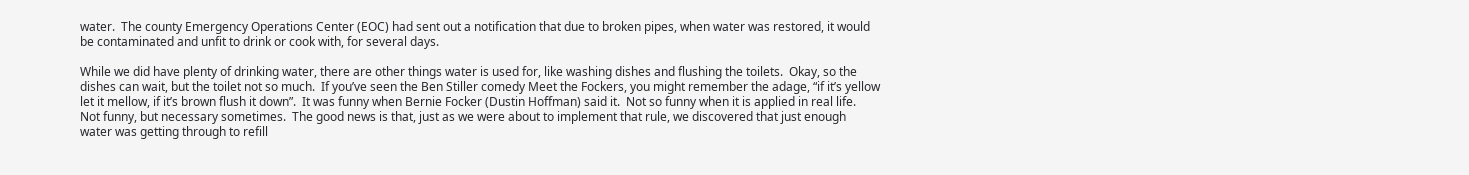water.  The county Emergency Operations Center (EOC) had sent out a notification that due to broken pipes, when water was restored, it would be contaminated and unfit to drink or cook with, for several days.

While we did have plenty of drinking water, there are other things water is used for, like washing dishes and flushing the toilets.  Okay, so the dishes can wait, but the toilet not so much.  If you’ve seen the Ben Stiller comedy Meet the Fockers, you might remember the adage, “if it’s yellow let it mellow, if it’s brown flush it down”.  It was funny when Bernie Focker (Dustin Hoffman) said it.  Not so funny when it is applied in real life.  Not funny, but necessary sometimes.  The good news is that, just as we were about to implement that rule, we discovered that just enough water was getting through to refill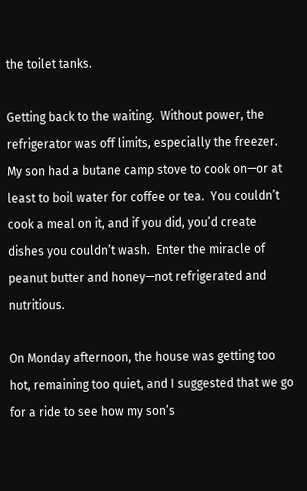the toilet tanks.

Getting back to the waiting.  Without power, the refrigerator was off limits, especially the freezer.  My son had a butane camp stove to cook on—or at least to boil water for coffee or tea.  You couldn’t cook a meal on it, and if you did, you’d create dishes you couldn’t wash.  Enter the miracle of peanut butter and honey—not refrigerated and nutritious.

On Monday afternoon, the house was getting too hot, remaining too quiet, and I suggested that we go for a ride to see how my son’s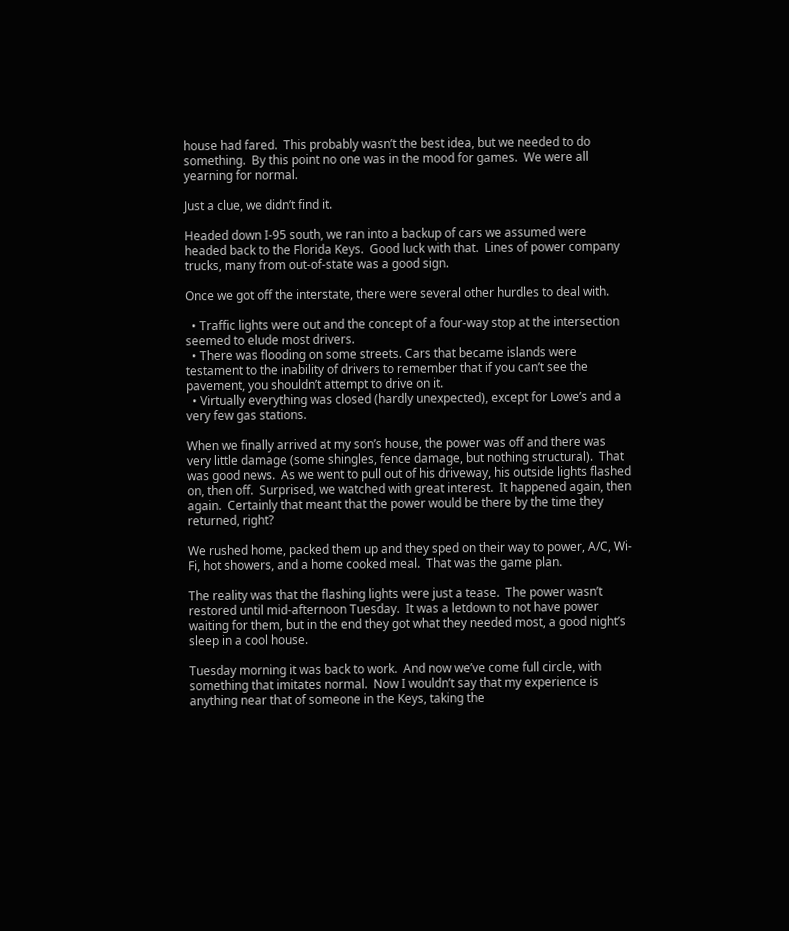house had fared.  This probably wasn’t the best idea, but we needed to do something.  By this point no one was in the mood for games.  We were all yearning for normal.

Just a clue, we didn’t find it.

Headed down I-95 south, we ran into a backup of cars we assumed were headed back to the Florida Keys.  Good luck with that.  Lines of power company trucks, many from out-of-state was a good sign.

Once we got off the interstate, there were several other hurdles to deal with.

  • Traffic lights were out and the concept of a four-way stop at the intersection seemed to elude most drivers.
  • There was flooding on some streets. Cars that became islands were testament to the inability of drivers to remember that if you can’t see the pavement, you shouldn’t attempt to drive on it.
  • Virtually everything was closed (hardly unexpected), except for Lowe’s and a very few gas stations.

When we finally arrived at my son’s house, the power was off and there was very little damage (some shingles, fence damage, but nothing structural).  That was good news.  As we went to pull out of his driveway, his outside lights flashed on, then off.  Surprised, we watched with great interest.  It happened again, then again.  Certainly that meant that the power would be there by the time they returned, right?

We rushed home, packed them up and they sped on their way to power, A/C, Wi-Fi, hot showers, and a home cooked meal.  That was the game plan.

The reality was that the flashing lights were just a tease.  The power wasn’t restored until mid-afternoon Tuesday.  It was a letdown to not have power waiting for them, but in the end they got what they needed most, a good night’s sleep in a cool house.

Tuesday morning it was back to work.  And now we’ve come full circle, with something that imitates normal.  Now I wouldn’t say that my experience is anything near that of someone in the Keys, taking the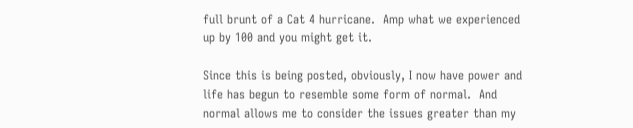full brunt of a Cat 4 hurricane.  Amp what we experienced up by 100 and you might get it.

Since this is being posted, obviously, I now have power and life has begun to resemble some form of normal.  And normal allows me to consider the issues greater than my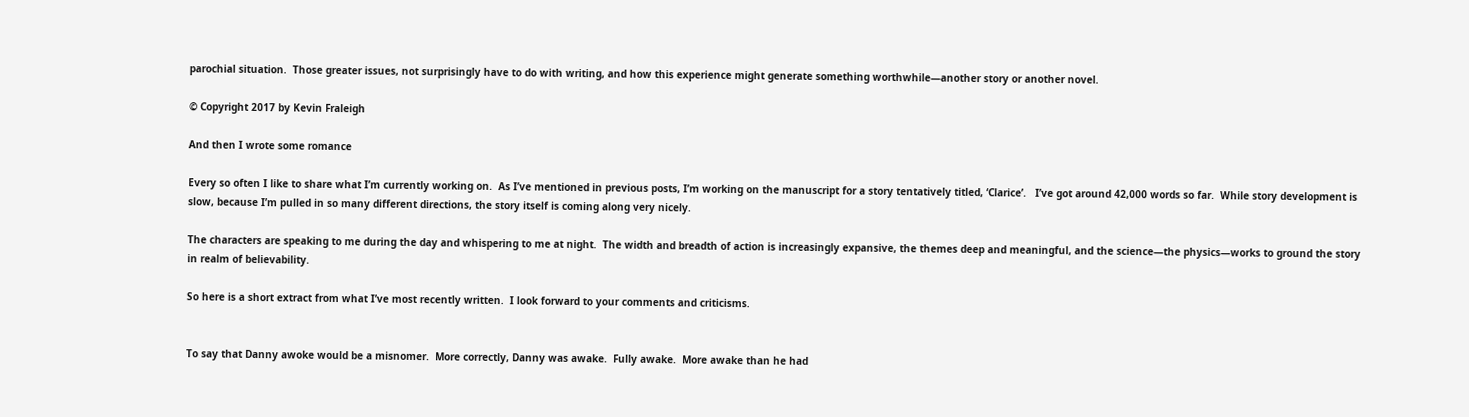parochial situation.  Those greater issues, not surprisingly have to do with writing, and how this experience might generate something worthwhile—another story or another novel.

© Copyright 2017 by Kevin Fraleigh

And then I wrote some romance

Every so often I like to share what I’m currently working on.  As I’ve mentioned in previous posts, I’m working on the manuscript for a story tentatively titled, ‘Clarice’.   I’ve got around 42,000 words so far.  While story development is slow, because I’m pulled in so many different directions, the story itself is coming along very nicely.

The characters are speaking to me during the day and whispering to me at night.  The width and breadth of action is increasingly expansive, the themes deep and meaningful, and the science—the physics—works to ground the story in realm of believability.

So here is a short extract from what I’ve most recently written.  I look forward to your comments and criticisms.


To say that Danny awoke would be a misnomer.  More correctly, Danny was awake.  Fully awake.  More awake than he had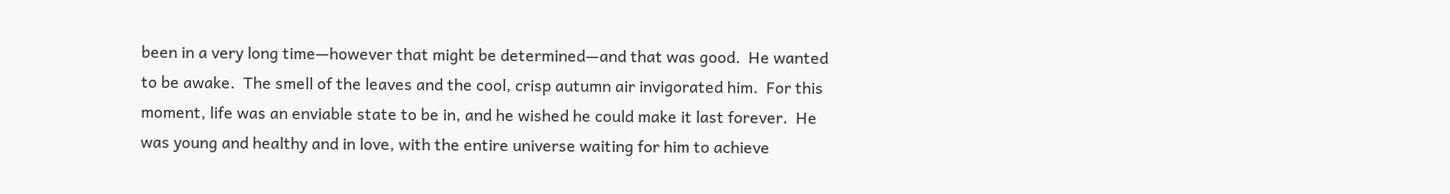been in a very long time—however that might be determined—and that was good.  He wanted to be awake.  The smell of the leaves and the cool, crisp autumn air invigorated him.  For this moment, life was an enviable state to be in, and he wished he could make it last forever.  He was young and healthy and in love, with the entire universe waiting for him to achieve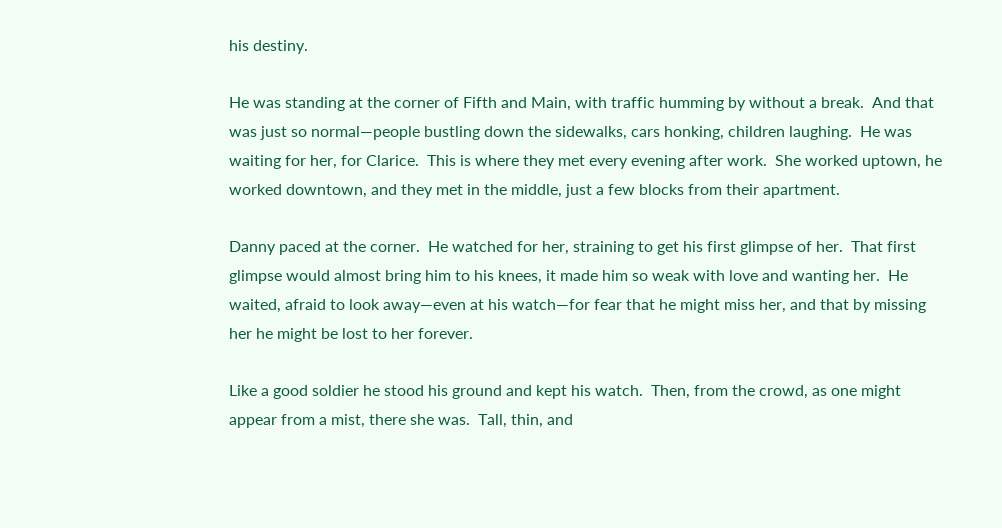his destiny.

He was standing at the corner of Fifth and Main, with traffic humming by without a break.  And that was just so normal—people bustling down the sidewalks, cars honking, children laughing.  He was waiting for her, for Clarice.  This is where they met every evening after work.  She worked uptown, he worked downtown, and they met in the middle, just a few blocks from their apartment.

Danny paced at the corner.  He watched for her, straining to get his first glimpse of her.  That first glimpse would almost bring him to his knees, it made him so weak with love and wanting her.  He waited, afraid to look away—even at his watch—for fear that he might miss her, and that by missing her he might be lost to her forever.

Like a good soldier he stood his ground and kept his watch.  Then, from the crowd, as one might appear from a mist, there she was.  Tall, thin, and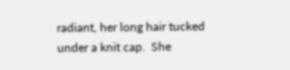radiant, her long hair tucked under a knit cap.  She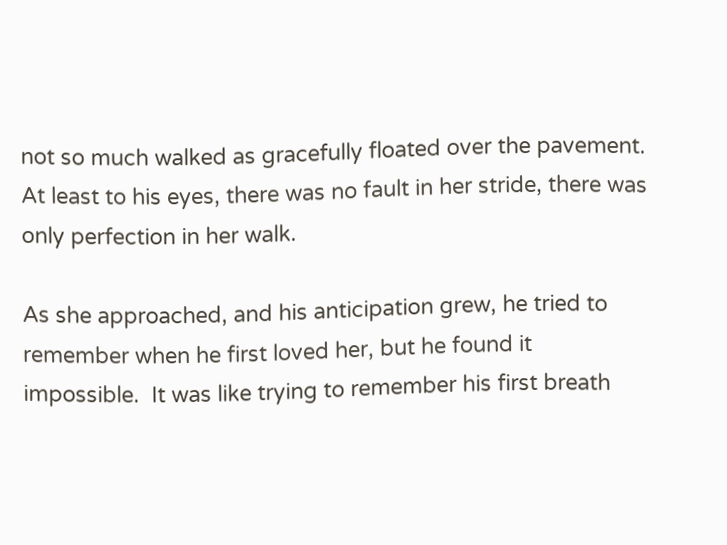not so much walked as gracefully floated over the pavement.  At least to his eyes, there was no fault in her stride, there was only perfection in her walk.

As she approached, and his anticipation grew, he tried to remember when he first loved her, but he found it impossible.  It was like trying to remember his first breath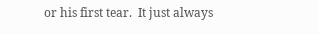or his first tear.  It just always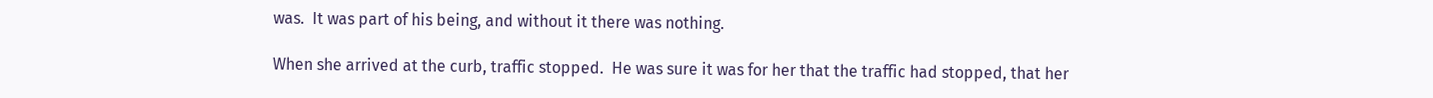was.  It was part of his being, and without it there was nothing.

When she arrived at the curb, traffic stopped.  He was sure it was for her that the traffic had stopped, that her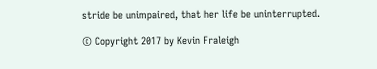stride be unimpaired, that her life be uninterrupted.

© Copyright 2017 by Kevin Fraleigh